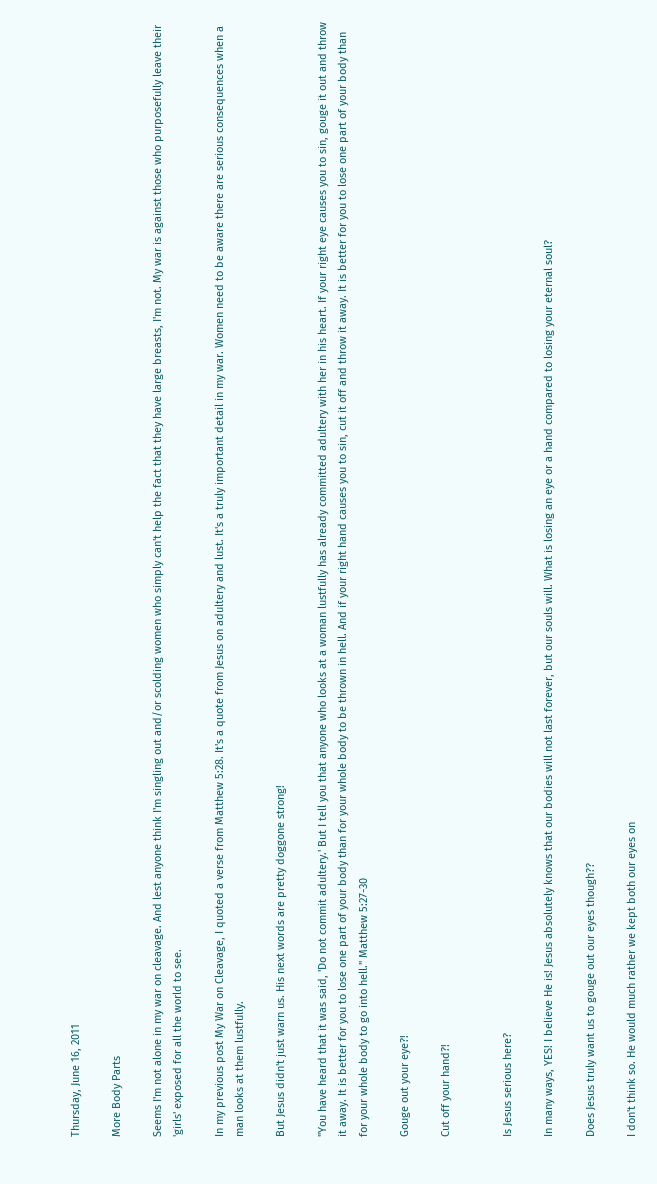Thursday, June 16, 2011

More Body Parts

Seems I'm not alone in my war on cleavage. And lest anyone think I'm singling out and/or scolding women who simply can't help the fact that they have large breasts, I'm not. My war is against those who purposefully leave their 'girls' exposed for all the world to see.

In my previous post My War on Cleavage, I quoted a verse from Matthew 5:28. It's a quote from Jesus on adultery and lust. It's a truly important detail in my war. Women need to be aware there are serious consequences when a man looks at them lustfully.

But Jesus didn't just warn us. His next words are pretty doggone strong!

"You have heard that it was said, 'Do not commit adultery.' But I tell you that anyone who looks at a woman lustfully has already committed adultery with her in his heart. If your right eye causes you to sin, gouge it out and throw it away. It is better for you to lose one part of your body than for your whole body to be thrown in hell. And if your right hand causes you to sin, cut it off and throw it away. It is better for you to lose one part of your body than for your whole body to go into hell." Matthew 5:27-30

Gouge out your eye?!

Cut off your hand?!


Is Jesus serious here?

In many ways, YES! I believe He is! Jesus absolutely knows that our bodies will not last forever, but our souls will. What is losing an eye or a hand compared to losing your eternal soul?

Does Jesus truly want us to gouge out our eyes though??

I don't think so. He would much rather we kept both our eyes on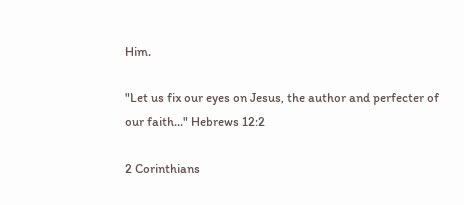Him.

"Let us fix our eyes on Jesus, the author and perfecter of our faith..." Hebrews 12:2

2 Corinthians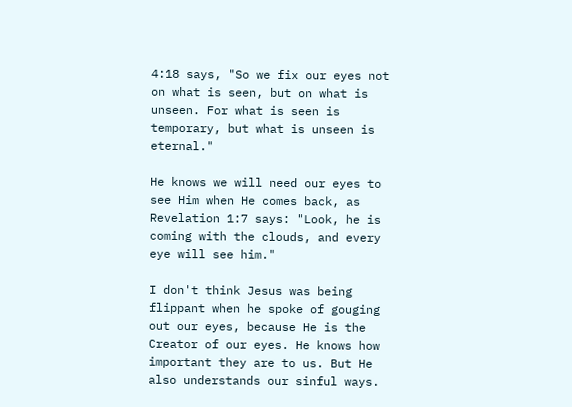4:18 says, "So we fix our eyes not on what is seen, but on what is unseen. For what is seen is temporary, but what is unseen is eternal."

He knows we will need our eyes to see Him when He comes back, as Revelation 1:7 says: "Look, he is coming with the clouds, and every eye will see him."

I don't think Jesus was being flippant when he spoke of gouging out our eyes, because He is the Creator of our eyes. He knows how important they are to us. But He also understands our sinful ways.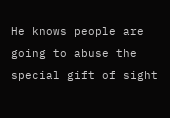He knows people are going to abuse the special gift of sight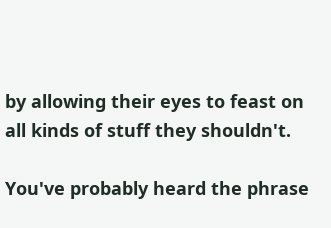by allowing their eyes to feast on all kinds of stuff they shouldn't.

You've probably heard the phrase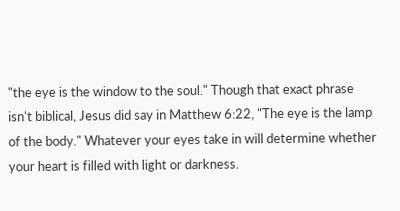"the eye is the window to the soul." Though that exact phrase isn't biblical, Jesus did say in Matthew 6:22, "The eye is the lamp of the body." Whatever your eyes take in will determine whether your heart is filled with light or darkness.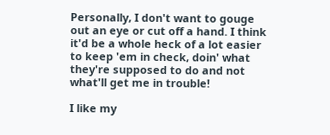Personally, I don't want to gouge out an eye or cut off a hand. I think it'd be a whole heck of a lot easier to keep 'em in check, doin' what they're supposed to do and not what'll get me in trouble!

I like my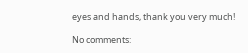eyes and hands, thank you very much!

No comments: